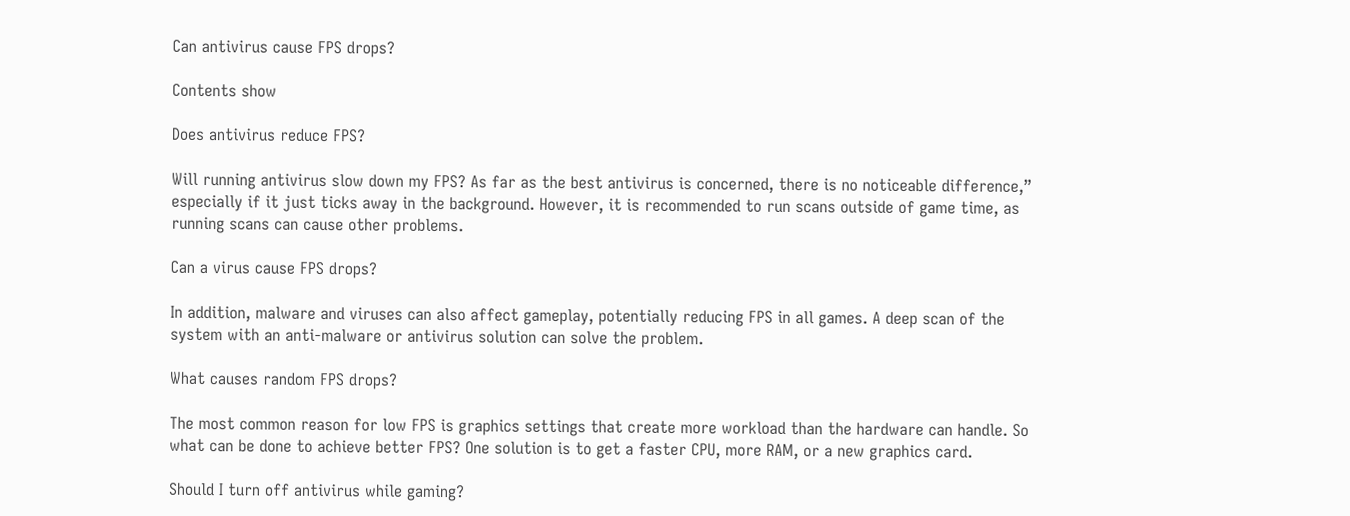Can antivirus cause FPS drops?

Contents show

Does antivirus reduce FPS?

Will running antivirus slow down my FPS? As far as the best antivirus is concerned, there is no noticeable difference,” especially if it just ticks away in the background. However, it is recommended to run scans outside of game time, as running scans can cause other problems.

Can a virus cause FPS drops?

In addition, malware and viruses can also affect gameplay, potentially reducing FPS in all games. A deep scan of the system with an anti-malware or antivirus solution can solve the problem.

What causes random FPS drops?

The most common reason for low FPS is graphics settings that create more workload than the hardware can handle. So what can be done to achieve better FPS? One solution is to get a faster CPU, more RAM, or a new graphics card.

Should I turn off antivirus while gaming?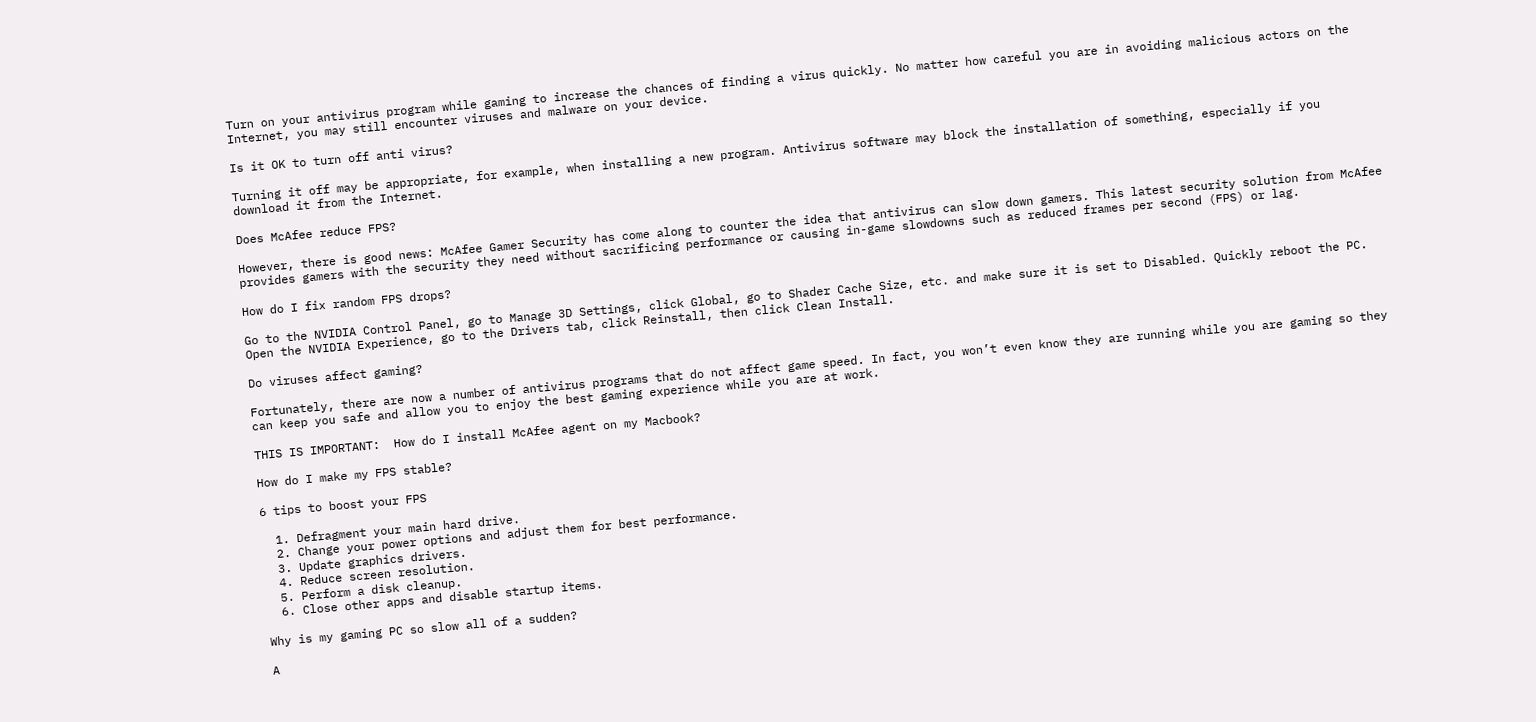Turn on your antivirus program while gaming to increase the chances of finding a virus quickly. No matter how careful you are in avoiding malicious actors on the Internet, you may still encounter viruses and malware on your device.

Is it OK to turn off anti virus?

Turning it off may be appropriate, for example, when installing a new program. Antivirus software may block the installation of something, especially if you download it from the Internet.

Does McAfee reduce FPS?

However, there is good news: McAfee Gamer Security has come along to counter the idea that antivirus can slow down gamers. This latest security solution from McAfee provides gamers with the security they need without sacrificing performance or causing in-game slowdowns such as reduced frames per second (FPS) or lag.

How do I fix random FPS drops?

Go to the NVIDIA Control Panel, go to Manage 3D Settings, click Global, go to Shader Cache Size, etc. and make sure it is set to Disabled. Quickly reboot the PC. Open the NVIDIA Experience, go to the Drivers tab, click Reinstall, then click Clean Install.

Do viruses affect gaming?

Fortunately, there are now a number of antivirus programs that do not affect game speed. In fact, you won’t even know they are running while you are gaming so they can keep you safe and allow you to enjoy the best gaming experience while you are at work.

THIS IS IMPORTANT:  How do I install McAfee agent on my Macbook?

How do I make my FPS stable?

6 tips to boost your FPS

  1. Defragment your main hard drive.
  2. Change your power options and adjust them for best performance.
  3. Update graphics drivers.
  4. Reduce screen resolution.
  5. Perform a disk cleanup.
  6. Close other apps and disable startup items.

Why is my gaming PC so slow all of a sudden?

A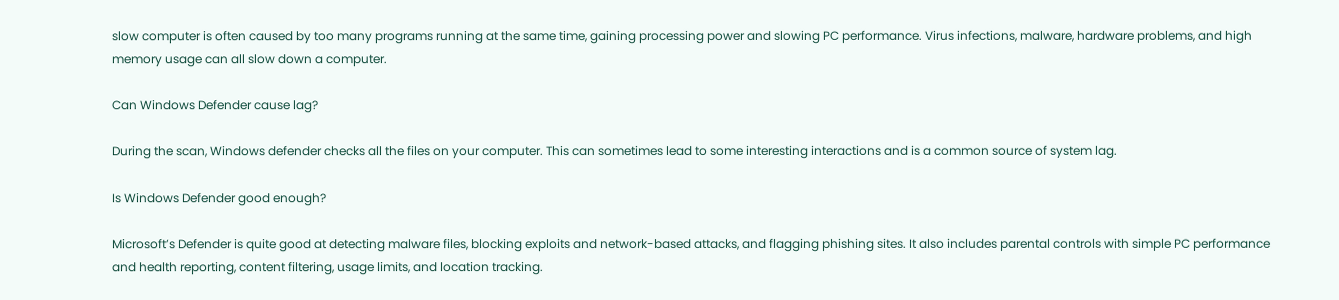slow computer is often caused by too many programs running at the same time, gaining processing power and slowing PC performance. Virus infections, malware, hardware problems, and high memory usage can all slow down a computer.

Can Windows Defender cause lag?

During the scan, Windows defender checks all the files on your computer. This can sometimes lead to some interesting interactions and is a common source of system lag.

Is Windows Defender good enough?

Microsoft’s Defender is quite good at detecting malware files, blocking exploits and network-based attacks, and flagging phishing sites. It also includes parental controls with simple PC performance and health reporting, content filtering, usage limits, and location tracking.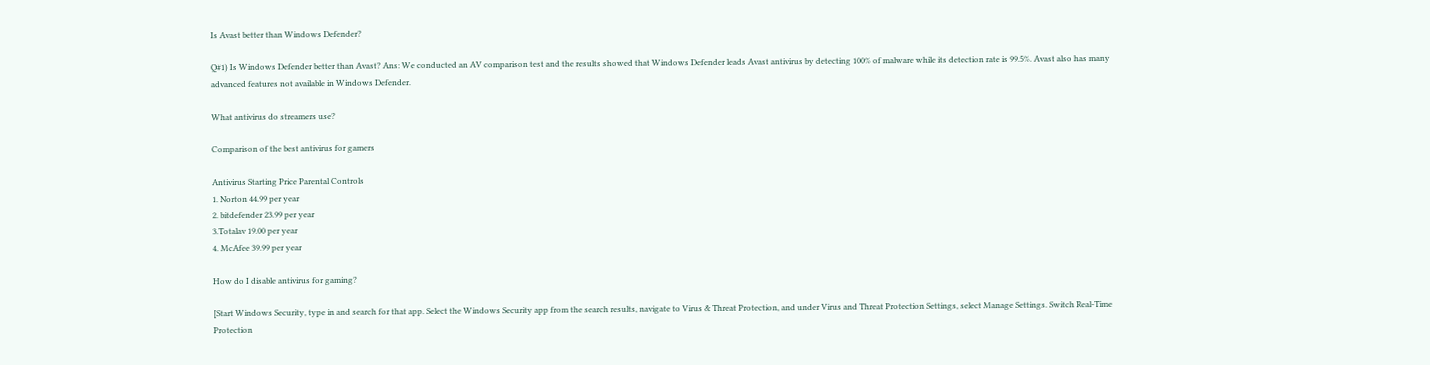Is Avast better than Windows Defender?

Q#1) Is Windows Defender better than Avast? Ans: We conducted an AV comparison test and the results showed that Windows Defender leads Avast antivirus by detecting 100% of malware while its detection rate is 99.5%. Avast also has many advanced features not available in Windows Defender.

What antivirus do streamers use?

Comparison of the best antivirus for gamers

Antivirus Starting Price Parental Controls
1. Norton 44.99 per year
2. bitdefender 23.99 per year
3.Totalav 19.00 per year
4. McAfee 39.99 per year

How do I disable antivirus for gaming?

[Start Windows Security, type in and search for that app. Select the Windows Security app from the search results, navigate to Virus & Threat Protection, and under Virus and Threat Protection Settings, select Manage Settings. Switch Real-Time Protection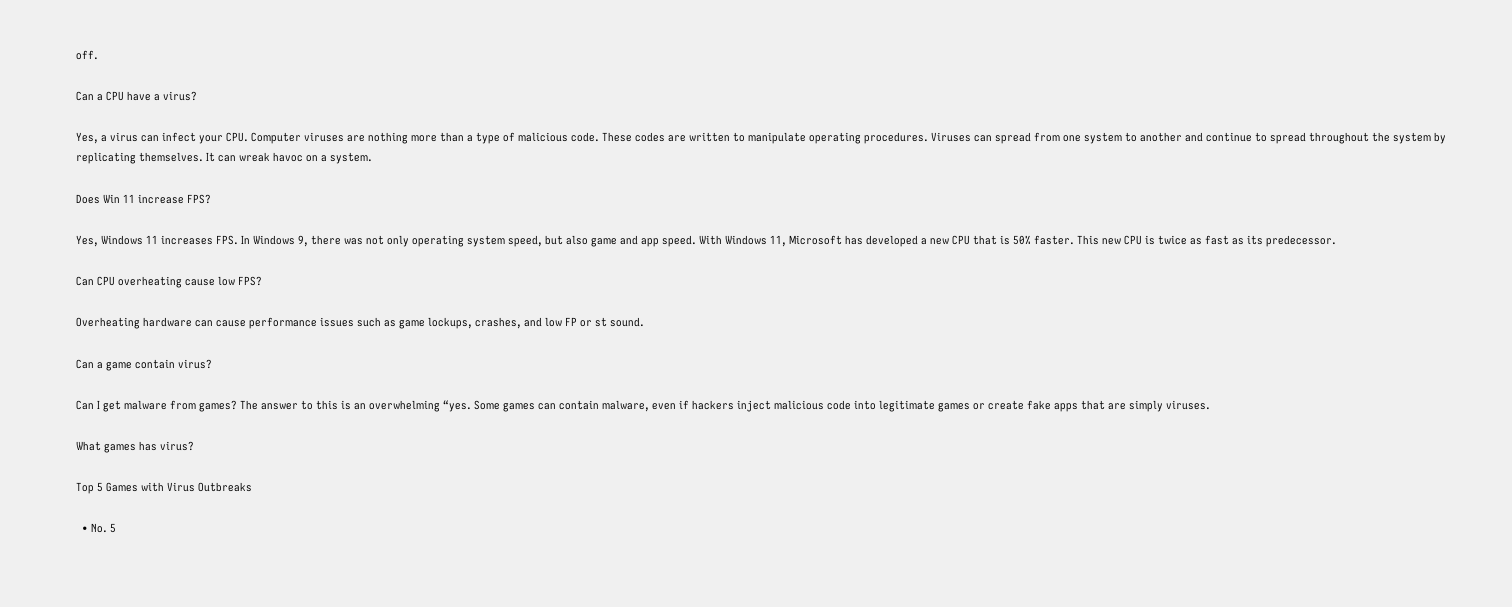off.

Can a CPU have a virus?

Yes, a virus can infect your CPU. Computer viruses are nothing more than a type of malicious code. These codes are written to manipulate operating procedures. Viruses can spread from one system to another and continue to spread throughout the system by replicating themselves. It can wreak havoc on a system.

Does Win 11 increase FPS?

Yes, Windows 11 increases FPS. In Windows 9, there was not only operating system speed, but also game and app speed. With Windows 11, Microsoft has developed a new CPU that is 50% faster. This new CPU is twice as fast as its predecessor.

Can CPU overheating cause low FPS?

Overheating hardware can cause performance issues such as game lockups, crashes, and low FP or st sound.

Can a game contain virus?

Can I get malware from games? The answer to this is an overwhelming “yes. Some games can contain malware, even if hackers inject malicious code into legitimate games or create fake apps that are simply viruses.

What games has virus?

Top 5 Games with Virus Outbreaks

  • No. 5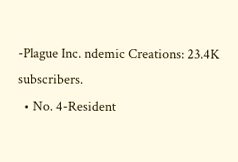-Plague Inc. ndemic Creations: 23.4K subscribers.
  • No. 4-Resident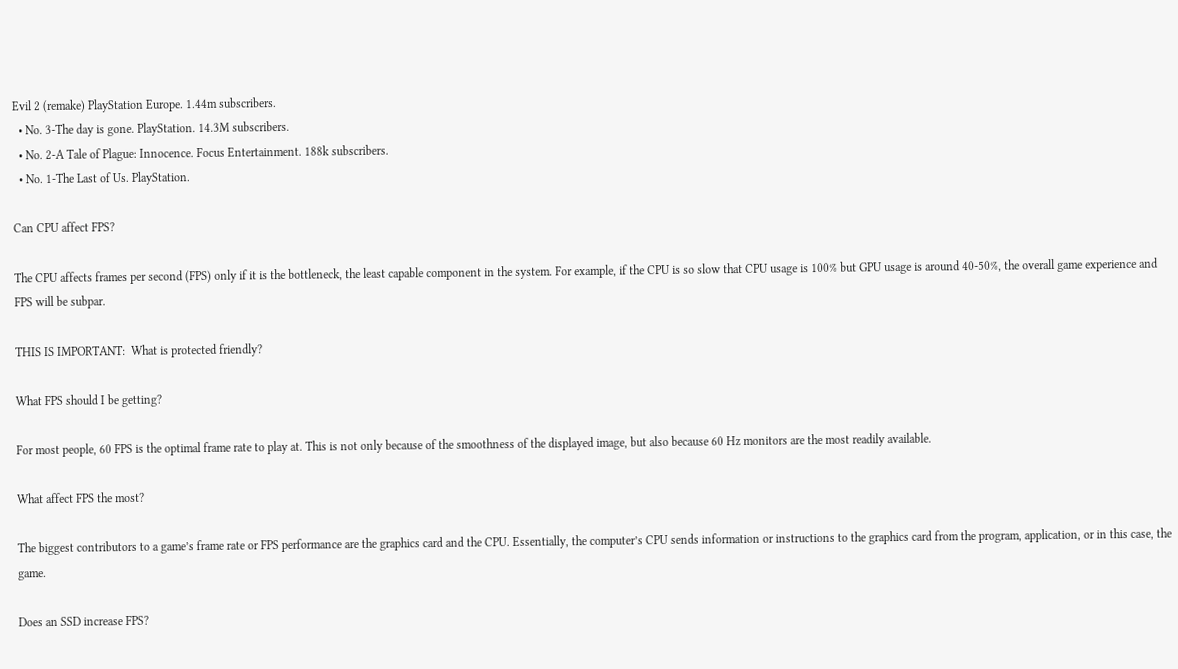Evil 2 (remake) PlayStation Europe. 1.44m subscribers.
  • No. 3-The day is gone. PlayStation. 14.3M subscribers.
  • No. 2-A Tale of Plague: Innocence. Focus Entertainment. 188k subscribers.
  • No. 1-The Last of Us. PlayStation.

Can CPU affect FPS?

The CPU affects frames per second (FPS) only if it is the bottleneck, the least capable component in the system. For example, if the CPU is so slow that CPU usage is 100% but GPU usage is around 40-50%, the overall game experience and FPS will be subpar.

THIS IS IMPORTANT:  What is protected friendly?

What FPS should I be getting?

For most people, 60 FPS is the optimal frame rate to play at. This is not only because of the smoothness of the displayed image, but also because 60 Hz monitors are the most readily available.

What affect FPS the most?

The biggest contributors to a game’s frame rate or FPS performance are the graphics card and the CPU. Essentially, the computer’s CPU sends information or instructions to the graphics card from the program, application, or in this case, the game.

Does an SSD increase FPS?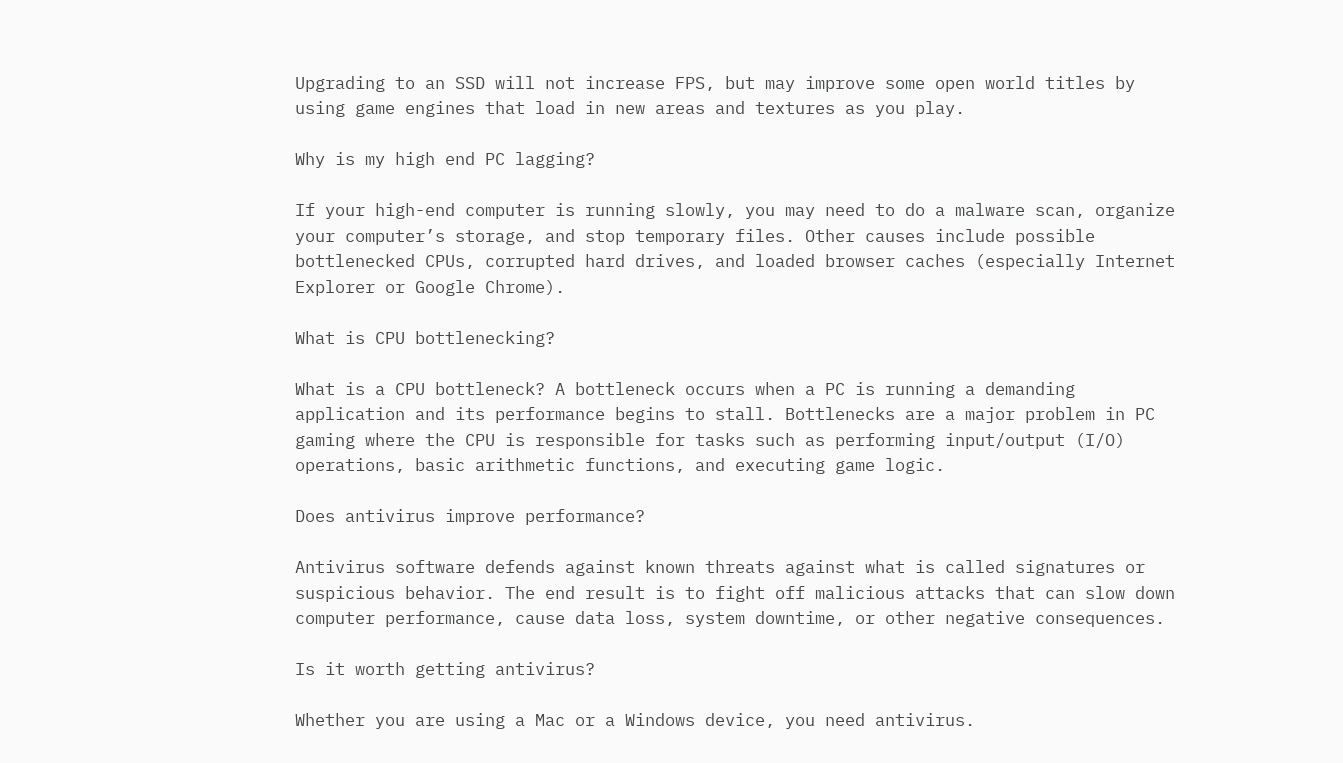Upgrading to an SSD will not increase FPS, but may improve some open world titles by using game engines that load in new areas and textures as you play.

Why is my high end PC lagging?

If your high-end computer is running slowly, you may need to do a malware scan, organize your computer’s storage, and stop temporary files. Other causes include possible bottlenecked CPUs, corrupted hard drives, and loaded browser caches (especially Internet Explorer or Google Chrome).

What is CPU bottlenecking?

What is a CPU bottleneck? A bottleneck occurs when a PC is running a demanding application and its performance begins to stall. Bottlenecks are a major problem in PC gaming where the CPU is responsible for tasks such as performing input/output (I/O) operations, basic arithmetic functions, and executing game logic.

Does antivirus improve performance?

Antivirus software defends against known threats against what is called signatures or suspicious behavior. The end result is to fight off malicious attacks that can slow down computer performance, cause data loss, system downtime, or other negative consequences.

Is it worth getting antivirus?

Whether you are using a Mac or a Windows device, you need antivirus.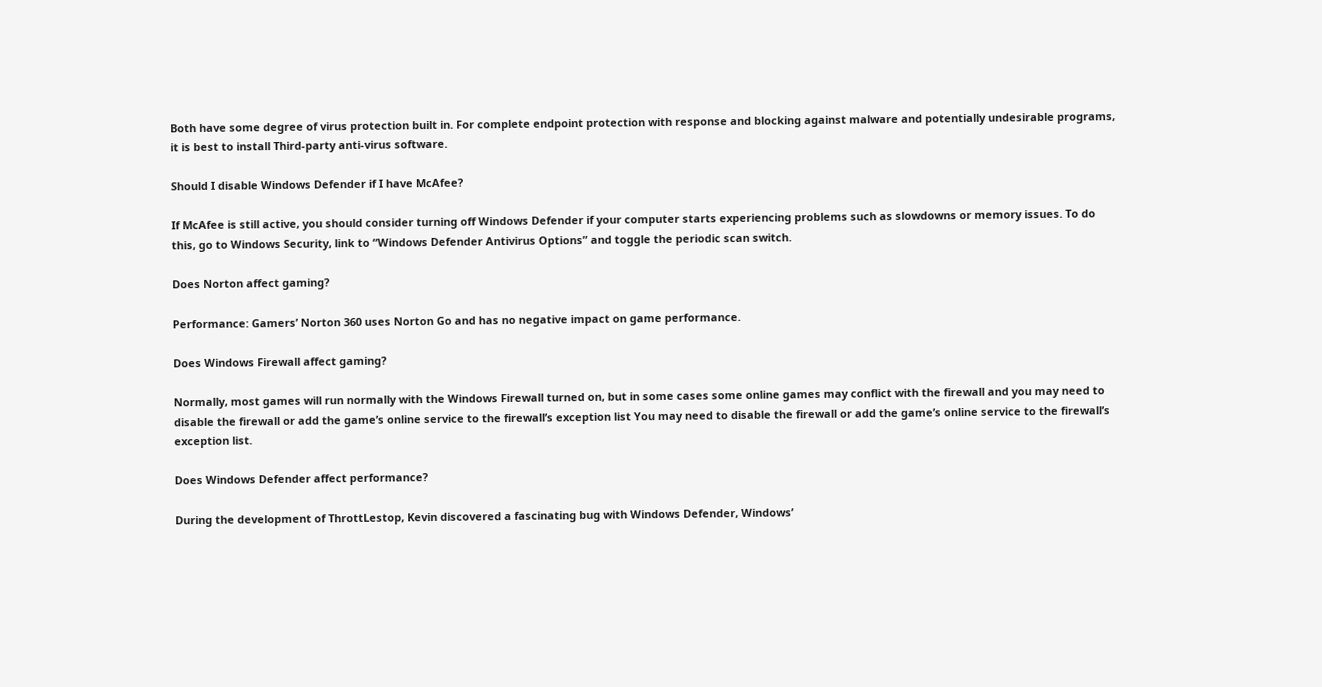Both have some degree of virus protection built in. For complete endpoint protection with response and blocking against malware and potentially undesirable programs, it is best to install Third-party anti-virus software.

Should I disable Windows Defender if I have McAfee?

If McAfee is still active, you should consider turning off Windows Defender if your computer starts experiencing problems such as slowdowns or memory issues. To do this, go to Windows Security, link to “Windows Defender Antivirus Options” and toggle the periodic scan switch.

Does Norton affect gaming?

Performance: Gamers’ Norton 360 uses Norton Go and has no negative impact on game performance.

Does Windows Firewall affect gaming?

Normally, most games will run normally with the Windows Firewall turned on, but in some cases some online games may conflict with the firewall and you may need to disable the firewall or add the game’s online service to the firewall’s exception list You may need to disable the firewall or add the game’s online service to the firewall’s exception list.

Does Windows Defender affect performance?

During the development of ThrottLestop, Kevin discovered a fascinating bug with Windows Defender, Windows’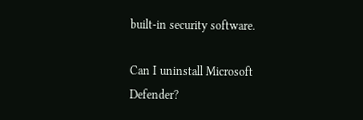built-in security software.

Can I uninstall Microsoft Defender?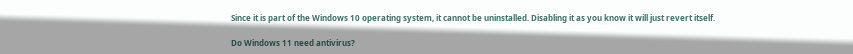Since it is part of the Windows 10 operating system, it cannot be uninstalled. Disabling it as you know it will just revert itself.

Do Windows 11 need antivirus?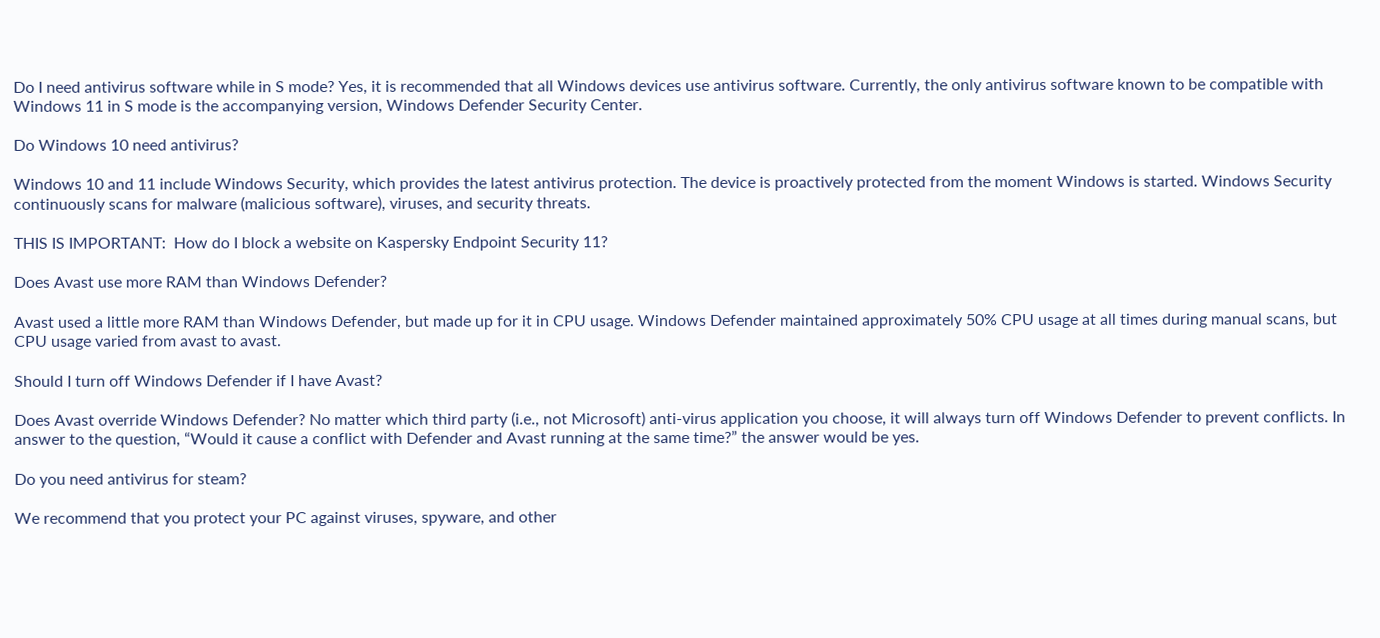Do I need antivirus software while in S mode? Yes, it is recommended that all Windows devices use antivirus software. Currently, the only antivirus software known to be compatible with Windows 11 in S mode is the accompanying version, Windows Defender Security Center.

Do Windows 10 need antivirus?

Windows 10 and 11 include Windows Security, which provides the latest antivirus protection. The device is proactively protected from the moment Windows is started. Windows Security continuously scans for malware (malicious software), viruses, and security threats.

THIS IS IMPORTANT:  How do I block a website on Kaspersky Endpoint Security 11?

Does Avast use more RAM than Windows Defender?

Avast used a little more RAM than Windows Defender, but made up for it in CPU usage. Windows Defender maintained approximately 50% CPU usage at all times during manual scans, but CPU usage varied from avast to avast.

Should I turn off Windows Defender if I have Avast?

Does Avast override Windows Defender? No matter which third party (i.e., not Microsoft) anti-virus application you choose, it will always turn off Windows Defender to prevent conflicts. In answer to the question, “Would it cause a conflict with Defender and Avast running at the same time?” the answer would be yes.

Do you need antivirus for steam?

We recommend that you protect your PC against viruses, spyware, and other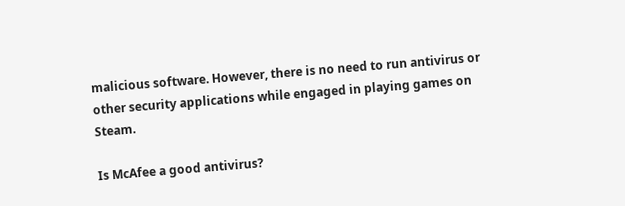malicious software. However, there is no need to run antivirus or other security applications while engaged in playing games on Steam.

Is McAfee a good antivirus?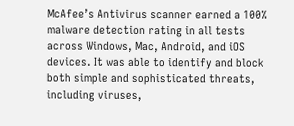McAfee’s Antivirus scanner earned a 100% malware detection rating in all tests across Windows, Mac, Android, and iOS devices. It was able to identify and block both simple and sophisticated threats, including viruses,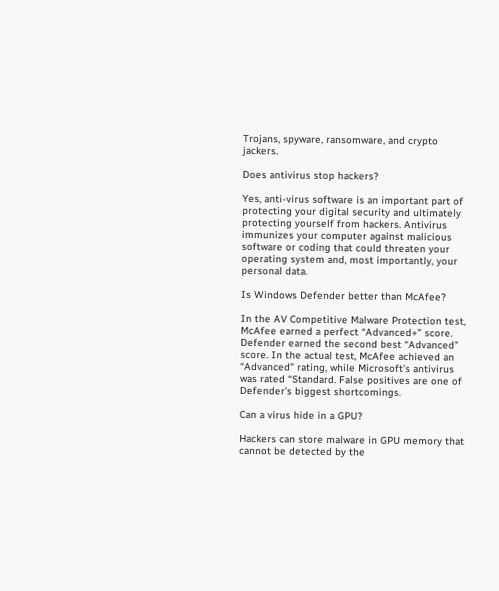Trojans, spyware, ransomware, and crypto jackers.

Does antivirus stop hackers?

Yes, anti-virus software is an important part of protecting your digital security and ultimately protecting yourself from hackers. Antivirus immunizes your computer against malicious software or coding that could threaten your operating system and, most importantly, your personal data.

Is Windows Defender better than McAfee?

In the AV Competitive Malware Protection test, McAfee earned a perfect “Advanced+” score. Defender earned the second best “Advanced” score. In the actual test, McAfee achieved an “Advanced” rating, while Microsoft’s antivirus was rated “Standard. False positives are one of Defender’s biggest shortcomings.

Can a virus hide in a GPU?

Hackers can store malware in GPU memory that cannot be detected by the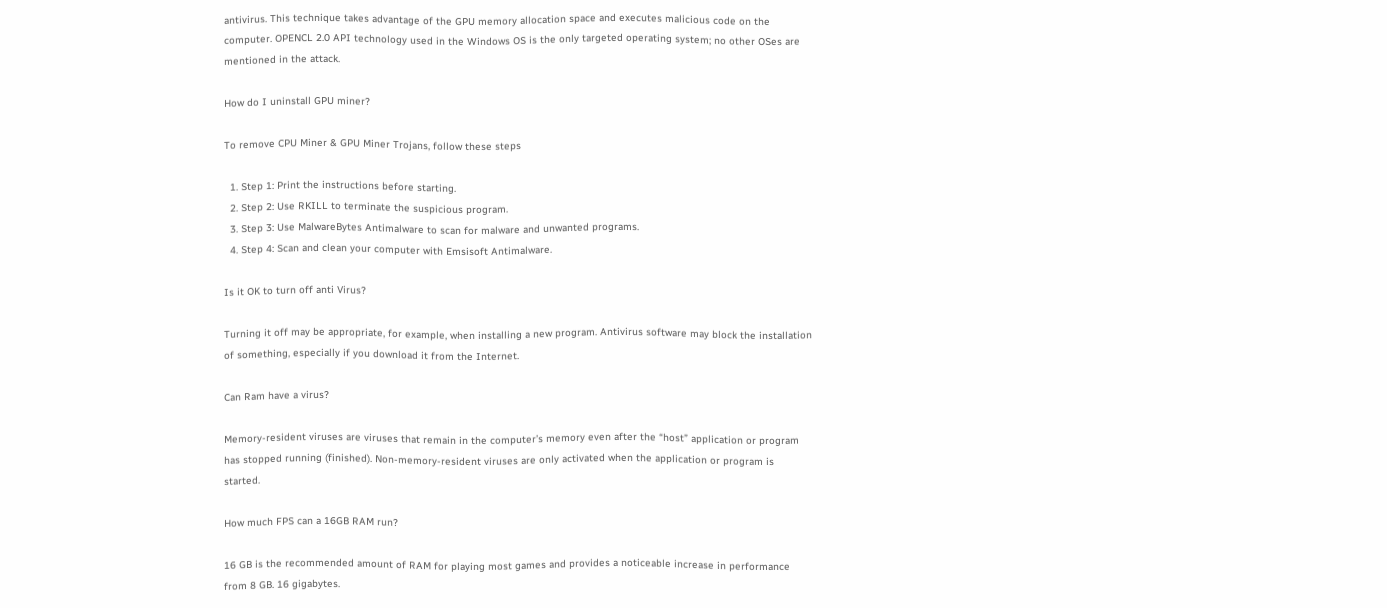antivirus. This technique takes advantage of the GPU memory allocation space and executes malicious code on the computer. OPENCL 2.0 API technology used in the Windows OS is the only targeted operating system; no other OSes are mentioned in the attack.

How do I uninstall GPU miner?

To remove CPU Miner & GPU Miner Trojans, follow these steps

  1. Step 1: Print the instructions before starting.
  2. Step 2: Use RKILL to terminate the suspicious program.
  3. Step 3: Use MalwareBytes Antimalware to scan for malware and unwanted programs.
  4. Step 4: Scan and clean your computer with Emsisoft Antimalware.

Is it OK to turn off anti Virus?

Turning it off may be appropriate, for example, when installing a new program. Antivirus software may block the installation of something, especially if you download it from the Internet.

Can Ram have a virus?

Memory-resident viruses are viruses that remain in the computer’s memory even after the “host” application or program has stopped running (finished). Non-memory-resident viruses are only activated when the application or program is started.

How much FPS can a 16GB RAM run?

16 GB is the recommended amount of RAM for playing most games and provides a noticeable increase in performance from 8 GB. 16 gigabytes.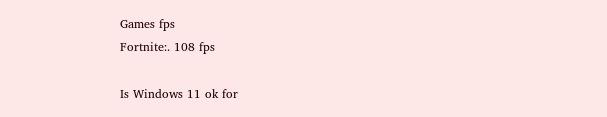Games fps
Fortnite:. 108 fps

Is Windows 11 ok for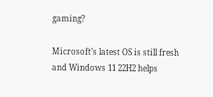gaming?

Microsoft’s latest OS is still fresh and Windows 11 22H2 helps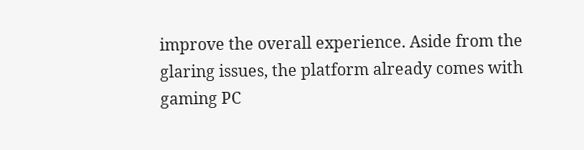improve the overall experience. Aside from the glaring issues, the platform already comes with gaming PC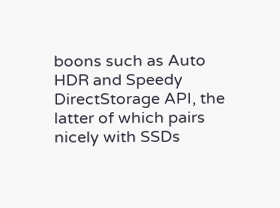boons such as Auto HDR and Speedy DirectStorage API, the latter of which pairs nicely with SSDs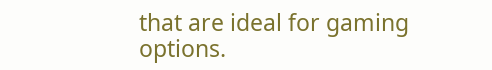that are ideal for gaming options.